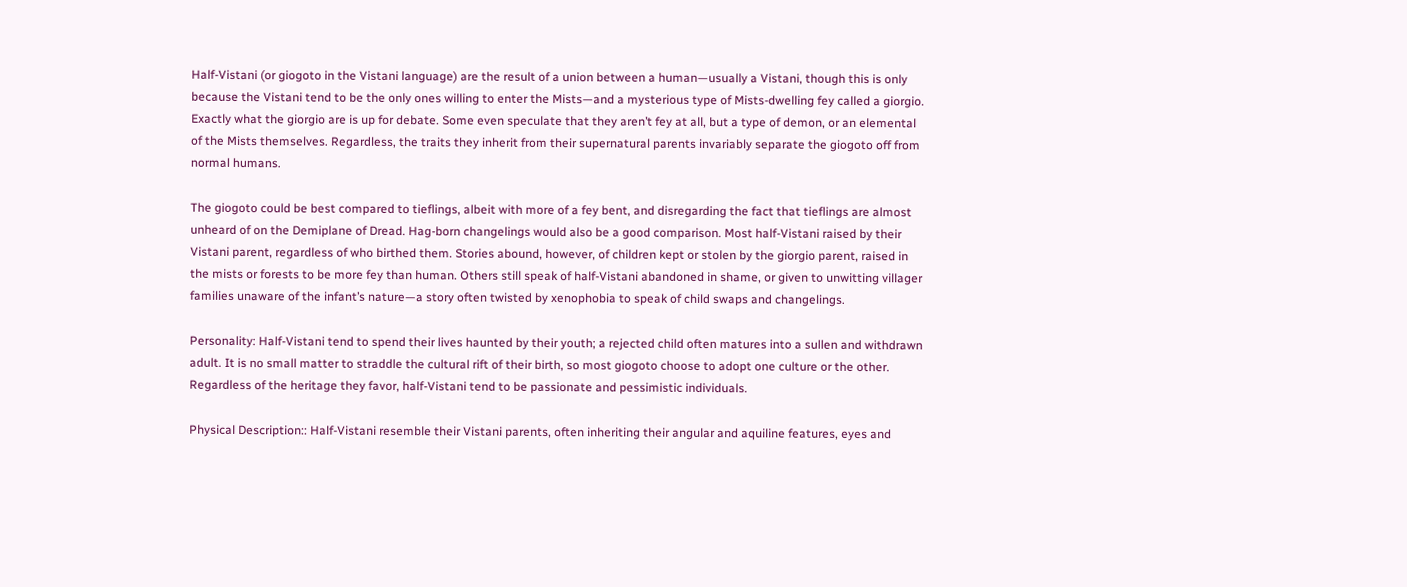Half-Vistani (or giogoto in the Vistani language) are the result of a union between a human—usually a Vistani, though this is only because the Vistani tend to be the only ones willing to enter the Mists—and a mysterious type of Mists-dwelling fey called a giorgio. Exactly what the giorgio are is up for debate. Some even speculate that they aren’t fey at all, but a type of demon, or an elemental of the Mists themselves. Regardless, the traits they inherit from their supernatural parents invariably separate the giogoto off from normal humans.

The giogoto could be best compared to tieflings, albeit with more of a fey bent, and disregarding the fact that tieflings are almost unheard of on the Demiplane of Dread. Hag-born changelings would also be a good comparison. Most half-Vistani raised by their Vistani parent, regardless of who birthed them. Stories abound, however, of children kept or stolen by the giorgio parent, raised in the mists or forests to be more fey than human. Others still speak of half-Vistani abandoned in shame, or given to unwitting villager families unaware of the infant’s nature—a story often twisted by xenophobia to speak of child swaps and changelings.

Personality: Half-Vistani tend to spend their lives haunted by their youth; a rejected child often matures into a sullen and withdrawn adult. It is no small matter to straddle the cultural rift of their birth, so most giogoto choose to adopt one culture or the other. Regardless of the heritage they favor, half-Vistani tend to be passionate and pessimistic individuals.

Physical Description:: Half-Vistani resemble their Vistani parents, often inheriting their angular and aquiline features, eyes and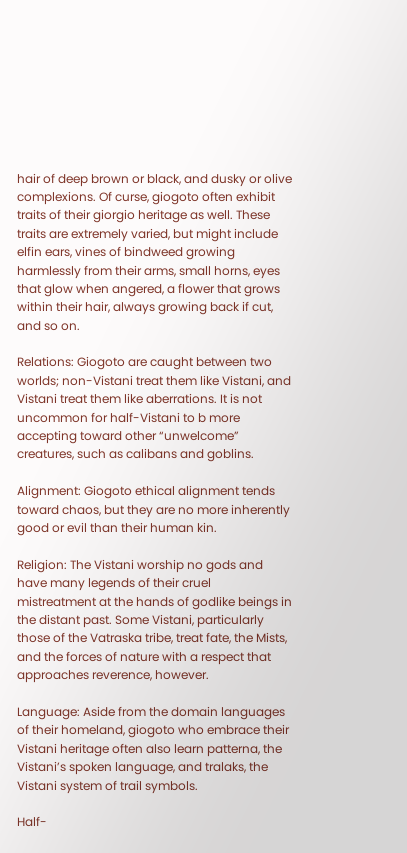hair of deep brown or black, and dusky or olive complexions. Of curse, giogoto often exhibit traits of their giorgio heritage as well. These traits are extremely varied, but might include elfin ears, vines of bindweed growing harmlessly from their arms, small horns, eyes that glow when angered, a flower that grows within their hair, always growing back if cut, and so on.

Relations: Giogoto are caught between two worlds; non-Vistani treat them like Vistani, and Vistani treat them like aberrations. It is not uncommon for half-Vistani to b more accepting toward other “unwelcome” creatures, such as calibans and goblins.

Alignment: Giogoto ethical alignment tends toward chaos, but they are no more inherently good or evil than their human kin.

Religion: The Vistani worship no gods and have many legends of their cruel mistreatment at the hands of godlike beings in the distant past. Some Vistani, particularly those of the Vatraska tribe, treat fate, the Mists, and the forces of nature with a respect that approaches reverence, however.

Language: Aside from the domain languages of their homeland, giogoto who embrace their Vistani heritage often also learn patterna, the Vistani’s spoken language, and tralaks, the Vistani system of trail symbols.

Half-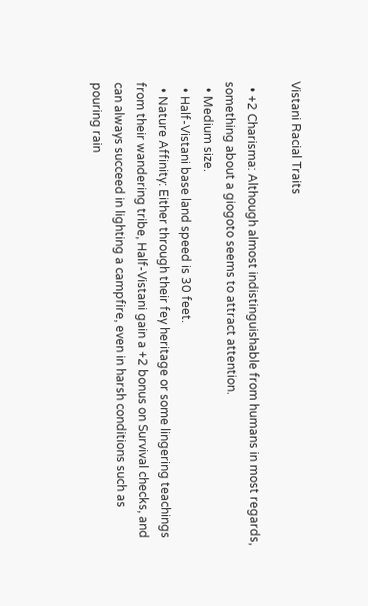Vistani Racial Traits

  • +2 Charisma: Although almost indistinguishable from humans in most regards, something about a giogoto seems to attract attention.
  • Medium size.
  • Half-Vistani base land speed is 30 feet.
  • Nature Affinity: Either through their fey heritage or some lingering teachings from their wandering tribe, Half-Vistani gain a +2 bonus on Survival checks, and can always succeed in lighting a campfire, even in harsh conditions such as pouring rain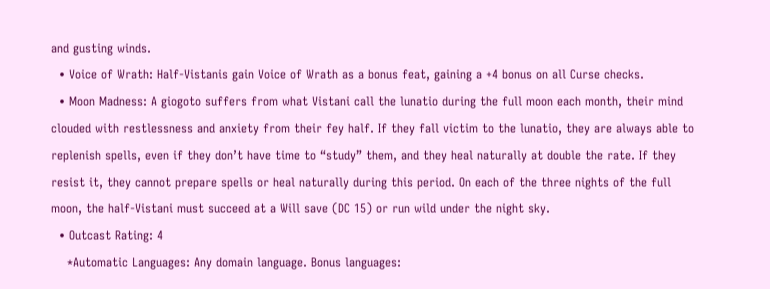and gusting winds.
  • Voice of Wrath: Half-Vistanis gain Voice of Wrath as a bonus feat, gaining a +4 bonus on all Curse checks.
  • Moon Madness: A giogoto suffers from what Vistani call the lunatio during the full moon each month, their mind clouded with restlessness and anxiety from their fey half. If they fall victim to the lunatio, they are always able to replenish spells, even if they don’t have time to “study” them, and they heal naturally at double the rate. If they resist it, they cannot prepare spells or heal naturally during this period. On each of the three nights of the full moon, the half-Vistani must succeed at a Will save (DC 15) or run wild under the night sky.
  • Outcast Rating: 4
    *Automatic Languages: Any domain language. Bonus languages: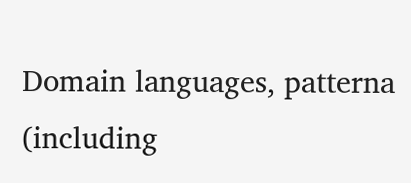Domain languages, patterna (including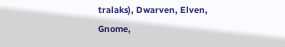tralaks), Dwarven, Elven, Gnome,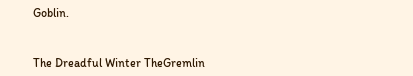Goblin.


The Dreadful Winter TheGremlin